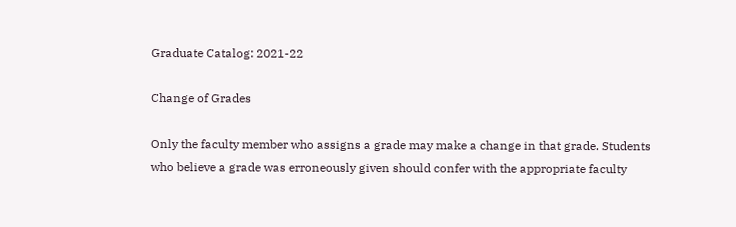Graduate Catalog: 2021-22

Change of Grades

Only the faculty member who assigns a grade may make a change in that grade. Students who believe a grade was erroneously given should confer with the appropriate faculty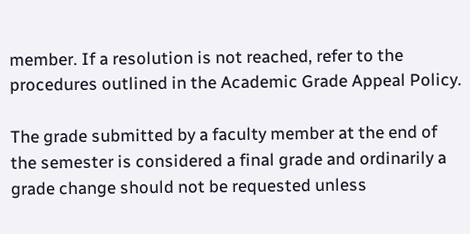member. If a resolution is not reached, refer to the procedures outlined in the Academic Grade Appeal Policy.

The grade submitted by a faculty member at the end of the semester is considered a final grade and ordinarily a grade change should not be requested unless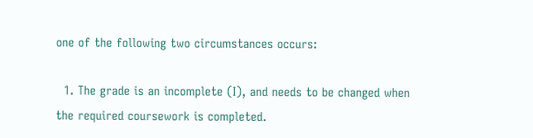one of the following two circumstances occurs:

  1. The grade is an incomplete (I), and needs to be changed when the required coursework is completed.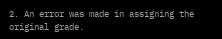2. An error was made in assigning the original grade.